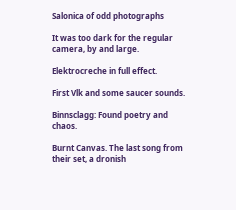Salonica of odd photographs

It was too dark for the regular camera, by and large.

Elektrocreche in full effect.

First Vlk and some saucer sounds.

Binnsclagg: Found poetry and chaos.

Burnt Canvas. The last song from their set, a dronish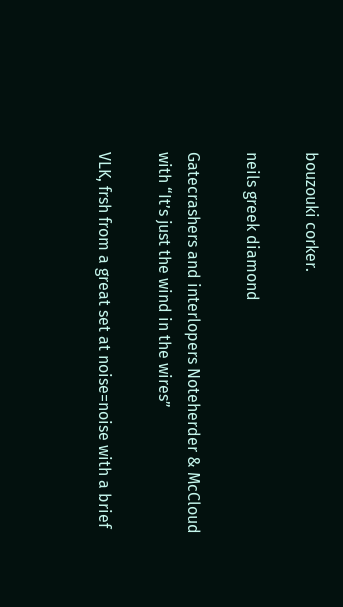bouzouki corker.

neils greek diamond

Gatecrashers and interlopers Noteherder & McCloud with “It’s just the wind in the wires”

VLK, frsh from a great set at noise=noise with a brief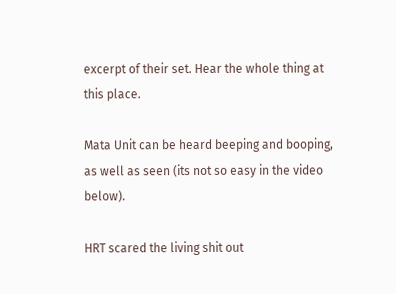excerpt of their set. Hear the whole thing at this place.

Mata Unit can be heard beeping and booping, as well as seen (its not so easy in the video below).

HRT scared the living shit out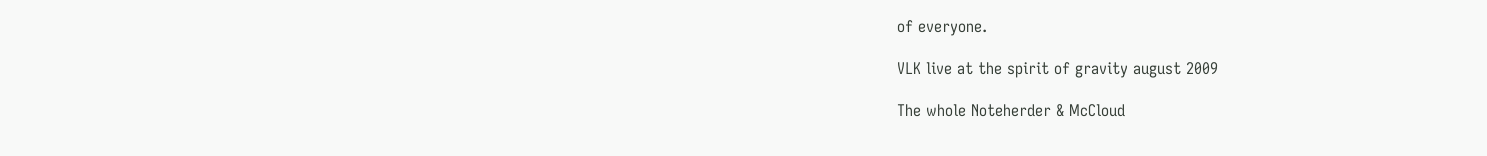of everyone.

VLK live at the spirit of gravity august 2009

The whole Noteherder & McCloud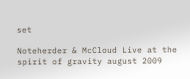set

Noteherder & McCloud Live at the spirit of gravity august 2009